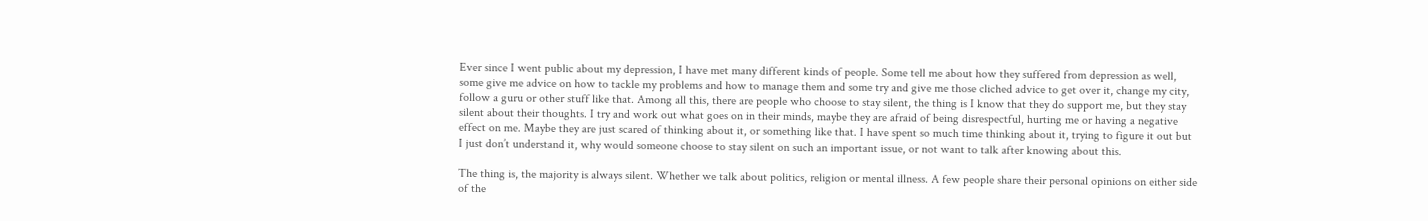Ever since I went public about my depression, I have met many different kinds of people. Some tell me about how they suffered from depression as well, some give me advice on how to tackle my problems and how to manage them and some try and give me those cliched advice to get over it, change my city, follow a guru or other stuff like that. Among all this, there are people who choose to stay silent, the thing is I know that they do support me, but they stay silent about their thoughts. I try and work out what goes on in their minds, maybe they are afraid of being disrespectful, hurting me or having a negative effect on me. Maybe they are just scared of thinking about it, or something like that. I have spent so much time thinking about it, trying to figure it out but I just don’t understand it, why would someone choose to stay silent on such an important issue, or not want to talk after knowing about this.

The thing is, the majority is always silent. Whether we talk about politics, religion or mental illness. A few people share their personal opinions on either side of the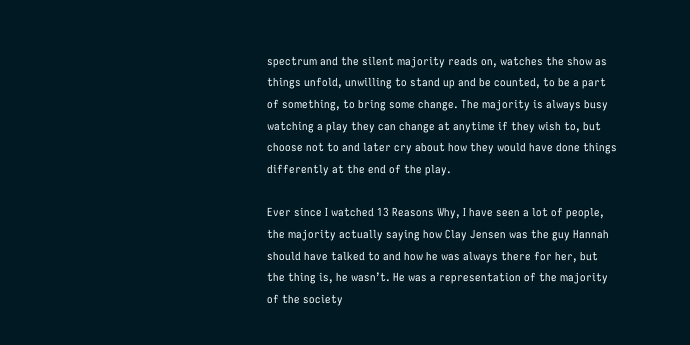spectrum and the silent majority reads on, watches the show as things unfold, unwilling to stand up and be counted, to be a part of something, to bring some change. The majority is always busy watching a play they can change at anytime if they wish to, but choose not to and later cry about how they would have done things differently at the end of the play.

Ever since I watched 13 Reasons Why, I have seen a lot of people, the majority actually saying how Clay Jensen was the guy Hannah should have talked to and how he was always there for her, but the thing is, he wasn’t. He was a representation of the majority of the society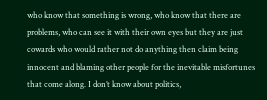who know that something is wrong, who know that there are problems, who can see it with their own eyes but they are just cowards who would rather not do anything then claim being innocent and blaming other people for the inevitable misfortunes that come along. I don’t know about politics,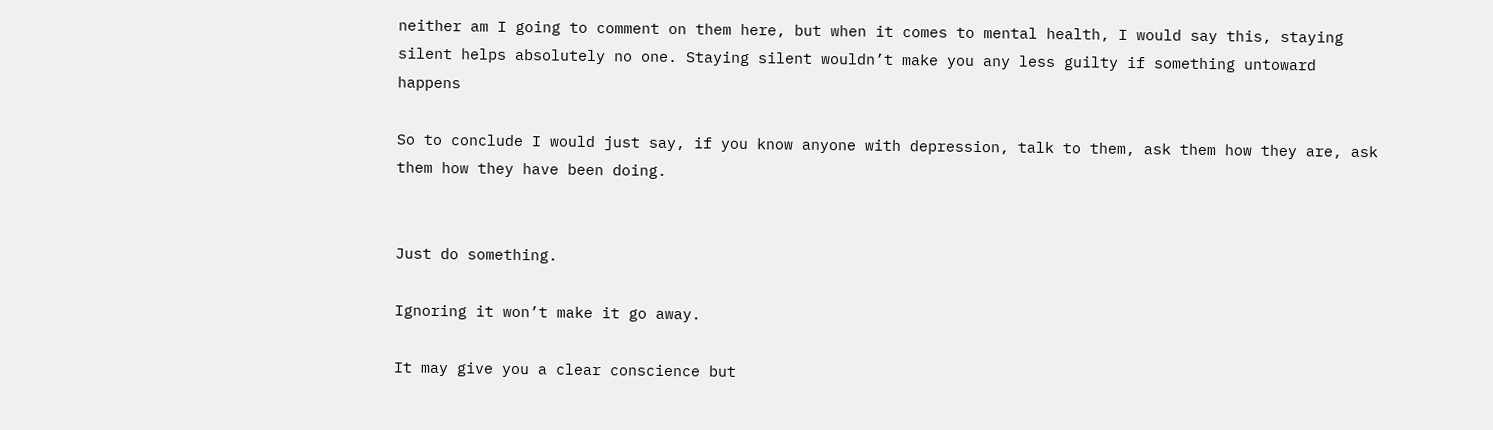neither am I going to comment on them here, but when it comes to mental health, I would say this, staying silent helps absolutely no one. Staying silent wouldn’t make you any less guilty if something untoward happens

So to conclude I would just say, if you know anyone with depression, talk to them, ask them how they are, ask them how they have been doing.


Just do something.

Ignoring it won’t make it go away.

It may give you a clear conscience but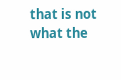that is not what the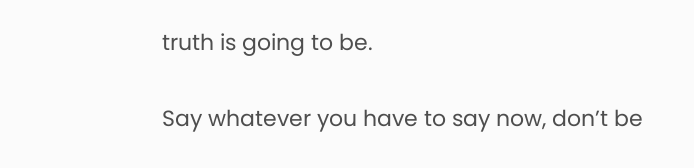truth is going to be.

Say whatever you have to say now, don’t be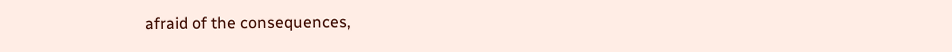afraid of the consequences,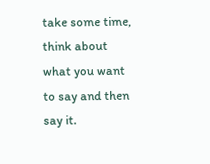take some time, think about what you want to say and then say it.